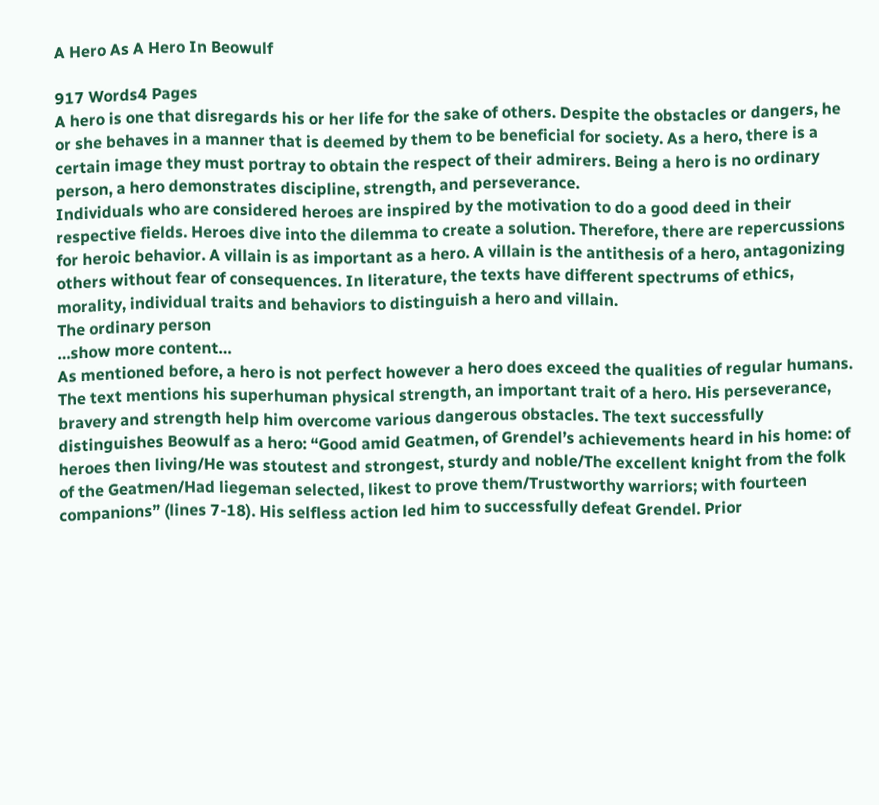A Hero As A Hero In Beowulf

917 Words4 Pages
A hero is one that disregards his or her life for the sake of others. Despite the obstacles or dangers, he or she behaves in a manner that is deemed by them to be beneficial for society. As a hero, there is a certain image they must portray to obtain the respect of their admirers. Being a hero is no ordinary person, a hero demonstrates discipline, strength, and perseverance.
Individuals who are considered heroes are inspired by the motivation to do a good deed in their respective fields. Heroes dive into the dilemma to create a solution. Therefore, there are repercussions for heroic behavior. A villain is as important as a hero. A villain is the antithesis of a hero, antagonizing others without fear of consequences. In literature, the texts have different spectrums of ethics, morality, individual traits and behaviors to distinguish a hero and villain.
The ordinary person
…show more content…
As mentioned before, a hero is not perfect however a hero does exceed the qualities of regular humans. The text mentions his superhuman physical strength, an important trait of a hero. His perseverance, bravery and strength help him overcome various dangerous obstacles. The text successfully distinguishes Beowulf as a hero: “Good amid Geatmen, of Grendel’s achievements heard in his home: of heroes then living/He was stoutest and strongest, sturdy and noble/The excellent knight from the folk of the Geatmen/Had liegeman selected, likest to prove them/Trustworthy warriors; with fourteen companions” (lines 7-18). His selfless action led him to successfully defeat Grendel. Prior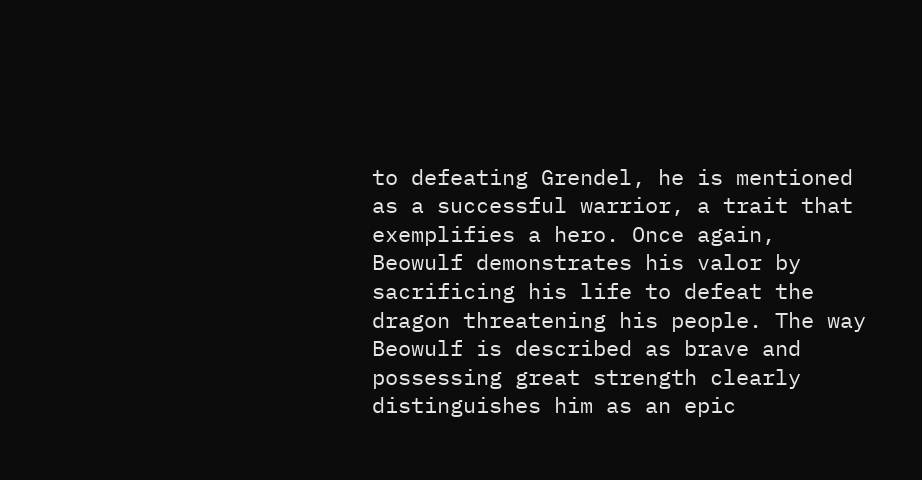to defeating Grendel, he is mentioned as a successful warrior, a trait that exemplifies a hero. Once again, Beowulf demonstrates his valor by sacrificing his life to defeat the dragon threatening his people. The way Beowulf is described as brave and possessing great strength clearly distinguishes him as an epic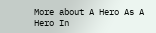More about A Hero As A Hero In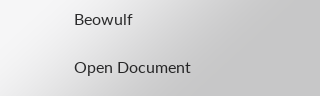Beowulf

Open Document